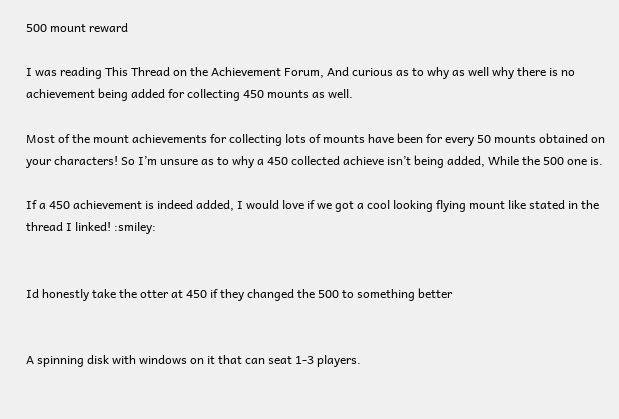500 mount reward

I was reading This Thread on the Achievement Forum, And curious as to why as well why there is no achievement being added for collecting 450 mounts as well.

Most of the mount achievements for collecting lots of mounts have been for every 50 mounts obtained on your characters! So I’m unsure as to why a 450 collected achieve isn’t being added, While the 500 one is.

If a 450 achievement is indeed added, I would love if we got a cool looking flying mount like stated in the thread I linked! :smiley:


Id honestly take the otter at 450 if they changed the 500 to something better


A spinning disk with windows on it that can seat 1-3 players.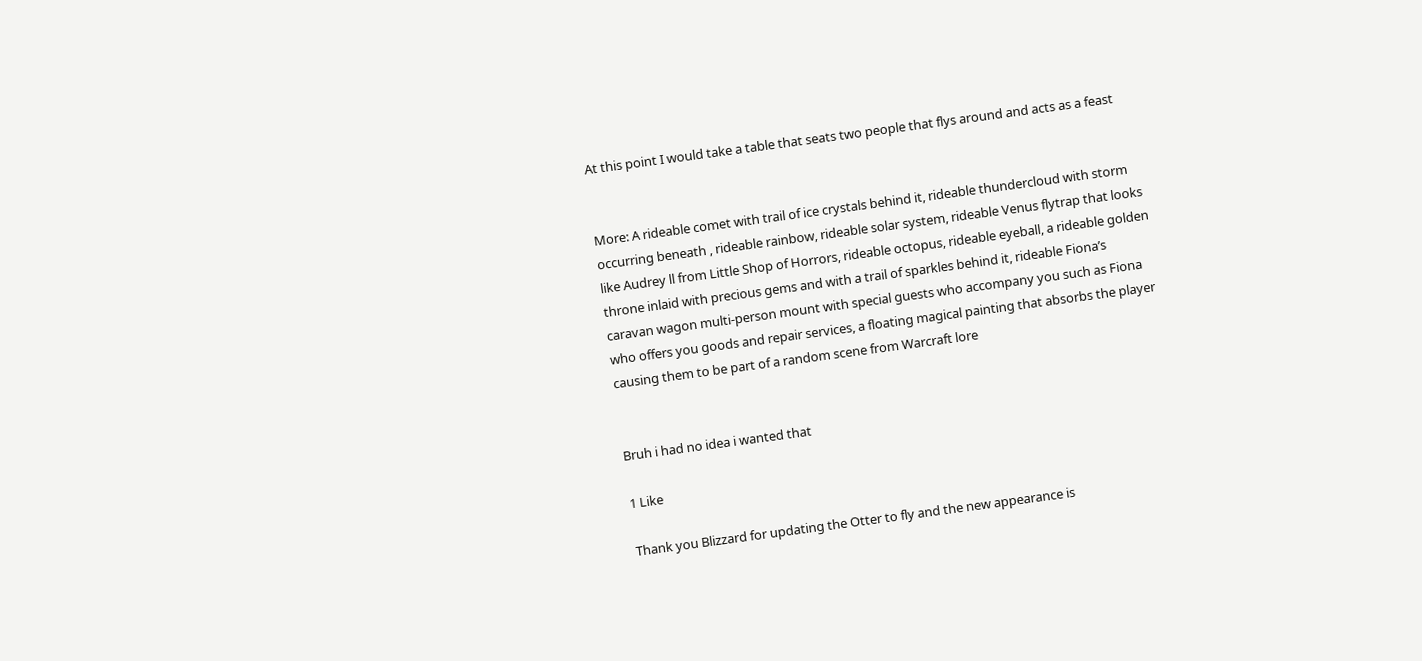At this point I would take a table that seats two people that flys around and acts as a feast


More: A rideable comet with trail of ice crystals behind it, rideable thundercloud with storm occurring beneath , rideable rainbow, rideable solar system, rideable Venus flytrap that looks like Audrey ll from Little Shop of Horrors, rideable octopus, rideable eyeball, a rideable golden throne inlaid with precious gems and with a trail of sparkles behind it, rideable Fiona’s caravan wagon multi-person mount with special guests who accompany you such as Fiona who offers you goods and repair services, a floating magical painting that absorbs the player causing them to be part of a random scene from Warcraft lore


Bruh i had no idea i wanted that

1 Like

Thank you Blizzard for updating the Otter to fly and the new appearance is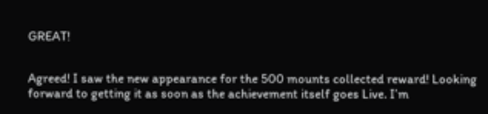GREAT!


Agreed! I saw the new appearance for the 500 mounts collected reward! Looking forward to getting it as soon as the achievement itself goes Live. I’m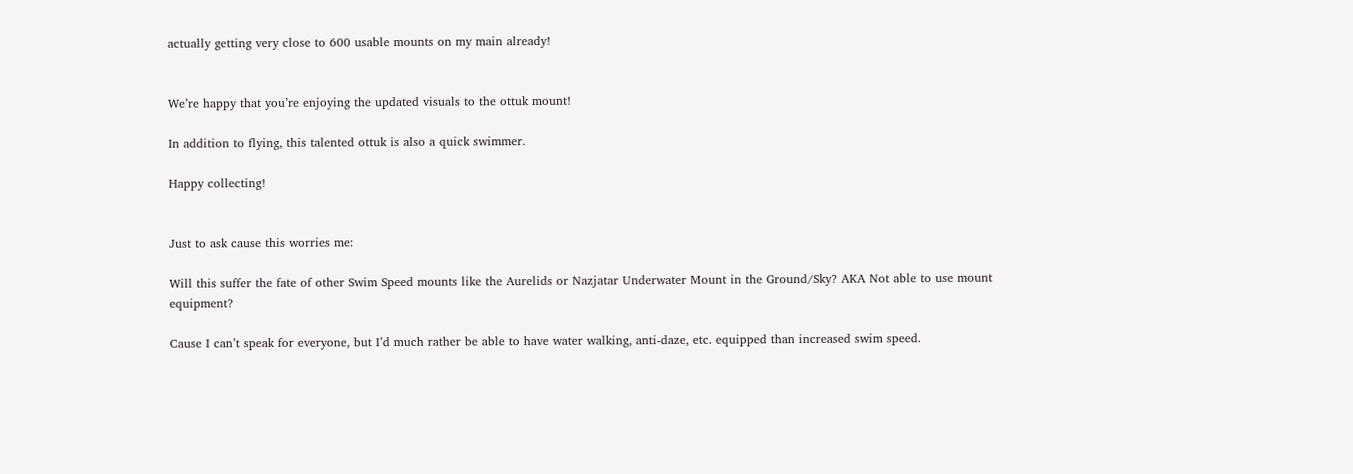actually getting very close to 600 usable mounts on my main already!


We’re happy that you’re enjoying the updated visuals to the ottuk mount!

In addition to flying, this talented ottuk is also a quick swimmer.

Happy collecting!


Just to ask cause this worries me:

Will this suffer the fate of other Swim Speed mounts like the Aurelids or Nazjatar Underwater Mount in the Ground/Sky? AKA Not able to use mount equipment?

Cause I can’t speak for everyone, but I’d much rather be able to have water walking, anti-daze, etc. equipped than increased swim speed.